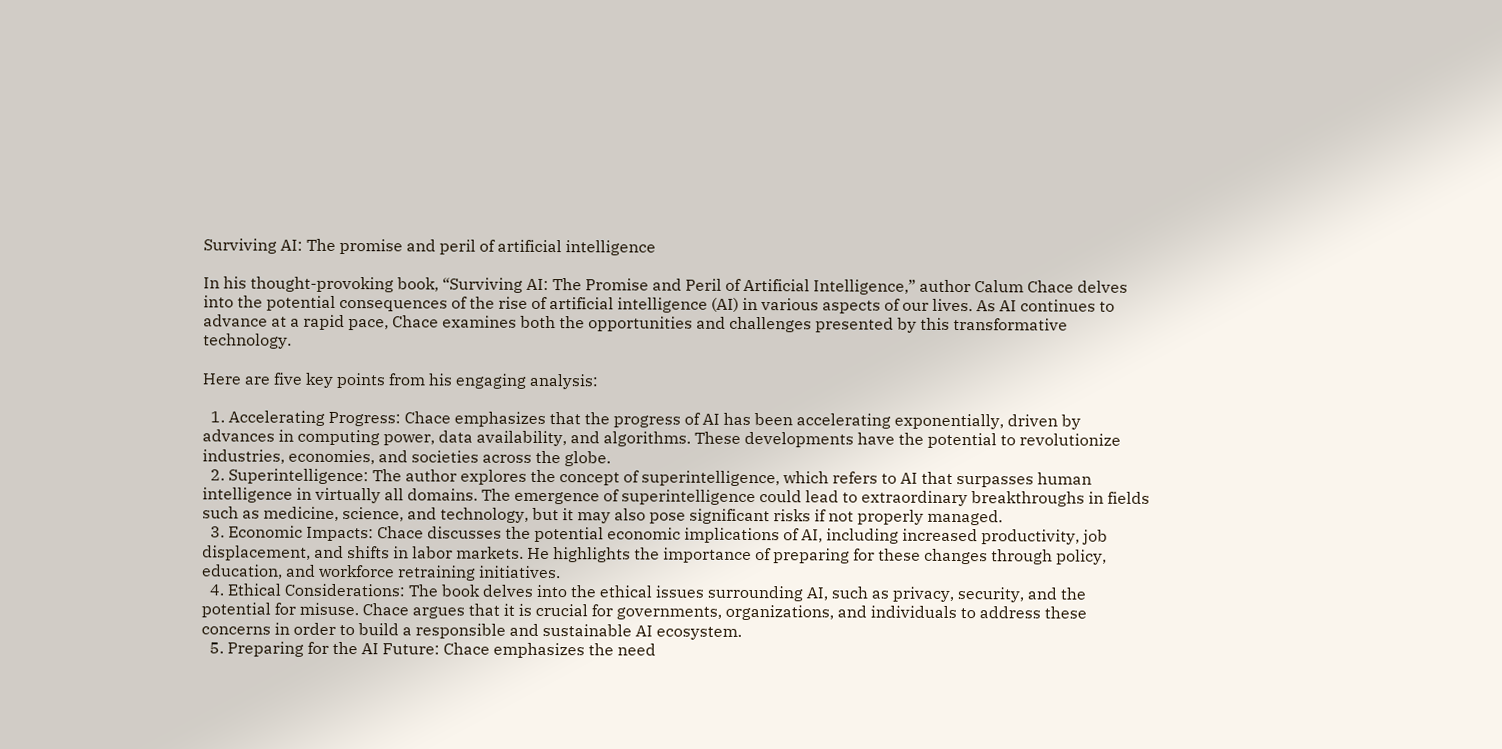Surviving AI: The promise and peril of artificial intelligence

In his thought-provoking book, “Surviving AI: The Promise and Peril of Artificial Intelligence,” author Calum Chace delves into the potential consequences of the rise of artificial intelligence (AI) in various aspects of our lives. As AI continues to advance at a rapid pace, Chace examines both the opportunities and challenges presented by this transformative technology.

Here are five key points from his engaging analysis:

  1. Accelerating Progress: Chace emphasizes that the progress of AI has been accelerating exponentially, driven by advances in computing power, data availability, and algorithms. These developments have the potential to revolutionize industries, economies, and societies across the globe.
  2. Superintelligence: The author explores the concept of superintelligence, which refers to AI that surpasses human intelligence in virtually all domains. The emergence of superintelligence could lead to extraordinary breakthroughs in fields such as medicine, science, and technology, but it may also pose significant risks if not properly managed.
  3. Economic Impacts: Chace discusses the potential economic implications of AI, including increased productivity, job displacement, and shifts in labor markets. He highlights the importance of preparing for these changes through policy, education, and workforce retraining initiatives.
  4. Ethical Considerations: The book delves into the ethical issues surrounding AI, such as privacy, security, and the potential for misuse. Chace argues that it is crucial for governments, organizations, and individuals to address these concerns in order to build a responsible and sustainable AI ecosystem.
  5. Preparing for the AI Future: Chace emphasizes the need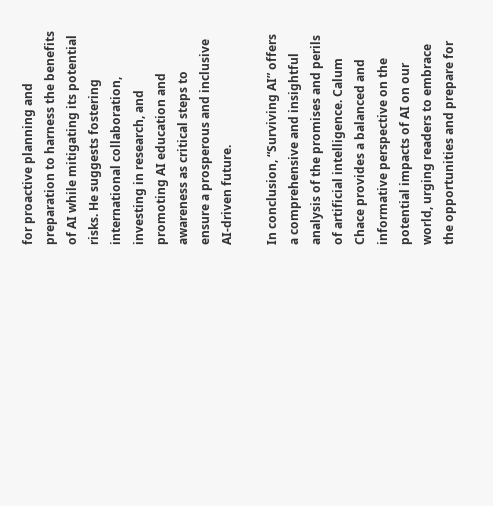for proactive planning and preparation to harness the benefits of AI while mitigating its potential risks. He suggests fostering international collaboration, investing in research, and promoting AI education and awareness as critical steps to ensure a prosperous and inclusive AI-driven future.

In conclusion, “Surviving AI” offers a comprehensive and insightful analysis of the promises and perils of artificial intelligence. Calum Chace provides a balanced and informative perspective on the potential impacts of AI on our world, urging readers to embrace the opportunities and prepare for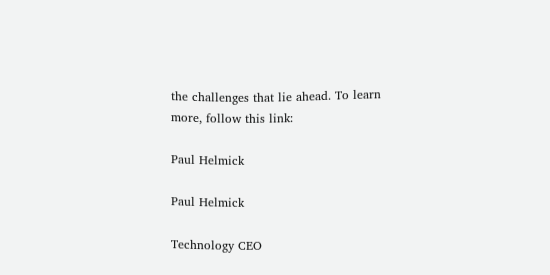the challenges that lie ahead. To learn more, follow this link:

Paul Helmick

Paul Helmick

Technology CEO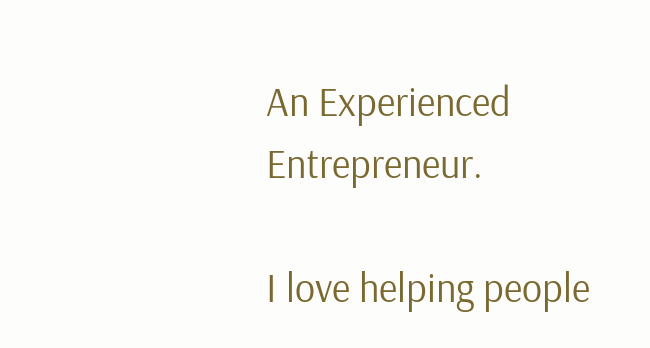An Experienced Entrepreneur.

I love helping people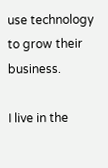use technology to grow their business.

I live in the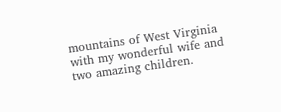mountains of West Virginia with my wonderful wife and two amazing children.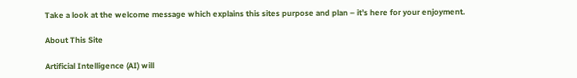Take a look at the welcome message which explains this sites purpose and plan – it’s here for your enjoyment.

About This Site

Artificial Intelligence (AI) will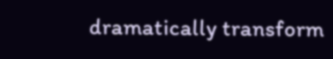dramatically transform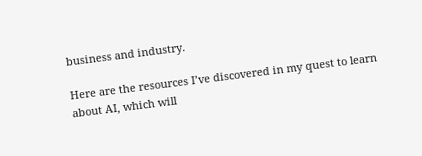business and industry.

Here are the resources I’ve discovered in my quest to learn about AI, which will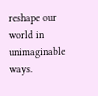reshape our world in unimaginable ways.